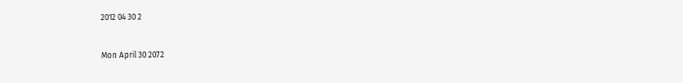2012 04 30 2

Mon April 30 2072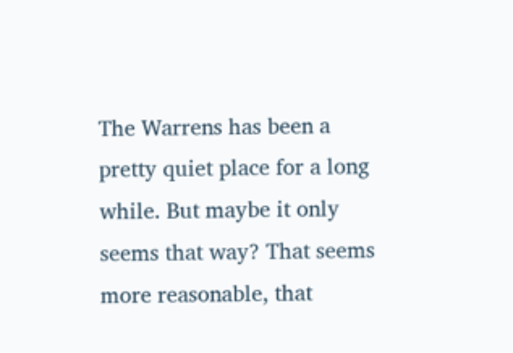The Warrens has been a pretty quiet place for a long while. But maybe it only seems that way? That seems more reasonable, that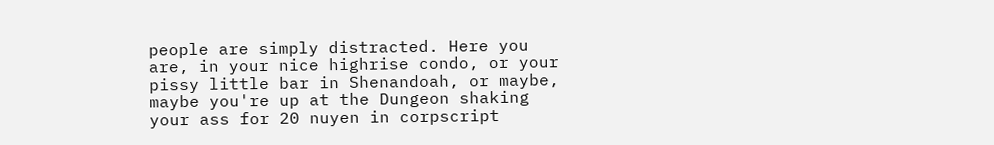people are simply distracted. Here you are, in your nice highrise condo, or your pissy little bar in Shenandoah, or maybe, maybe you're up at the Dungeon shaking your ass for 20 nuyen in corpscript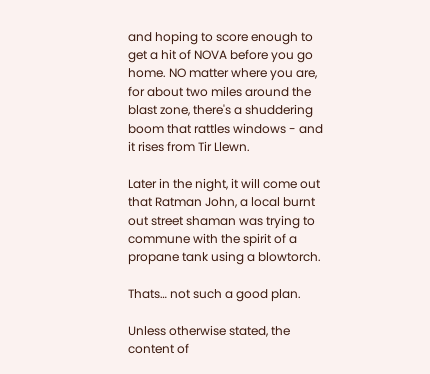and hoping to score enough to get a hit of NOVA before you go home. NO matter where you are, for about two miles around the blast zone, there's a shuddering boom that rattles windows - and it rises from Tir Llewn.

Later in the night, it will come out that Ratman John, a local burnt out street shaman was trying to commune with the spirit of a propane tank using a blowtorch.

Thats… not such a good plan.

Unless otherwise stated, the content of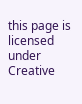this page is licensed under Creative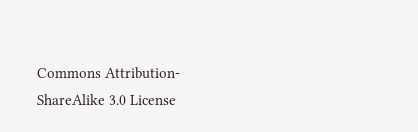Commons Attribution-ShareAlike 3.0 License